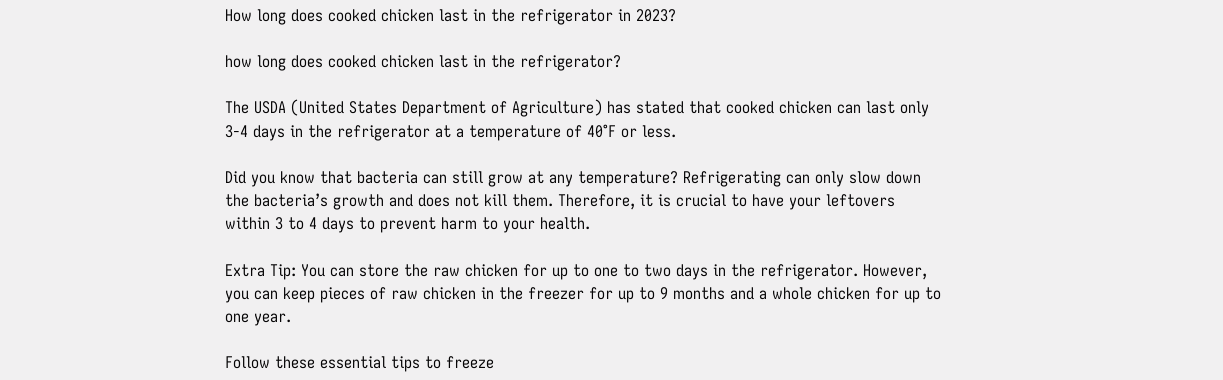How long does cooked chicken last in the refrigerator in 2023?

how long does cooked chicken last in the refrigerator?

The USDA (United States Department of Agriculture) has stated that cooked chicken can last only 3-4 days in the refrigerator at a temperature of 40°F or less.

Did you know that bacteria can still grow at any temperature? Refrigerating can only slow down the bacteria’s growth and does not kill them. Therefore, it is crucial to have your leftovers within 3 to 4 days to prevent harm to your health.

Extra Tip: You can store the raw chicken for up to one to two days in the refrigerator. However, you can keep pieces of raw chicken in the freezer for up to 9 months and a whole chicken for up to one year.

Follow these essential tips to freeze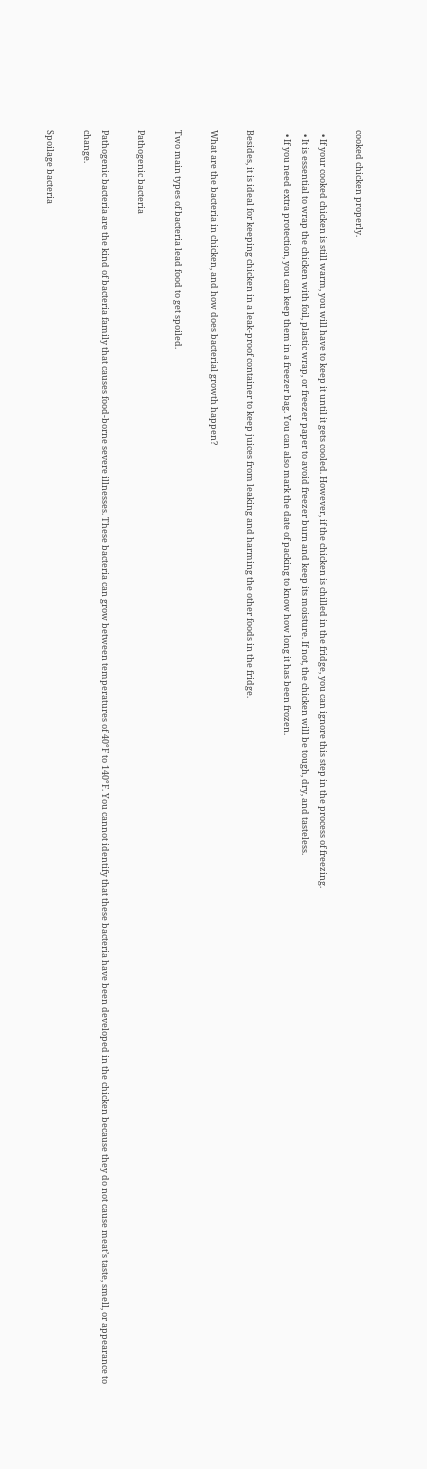cooked chicken properly.

  • If your cooked chicken is still warm, you will have to keep it until it gets cooled. However, if the chicken is chilled in the fridge, you can ignore this step in the process of freezing.
  • It is essential to wrap the chicken with foil, plastic wrap, or freezer paper to avoid freezer burn and keep its moisture. If not, the chicken will be tough, dry, and tasteless.
  • If you need extra protection, you can keep them in a freezer bag. You can also mark the date of packing to know how long it has been frozen.

Besides, it is ideal for keeping chicken in a leak-proof container to keep juices from leaking and harming the other foods in the fridge.

What are the bacteria in chicken, and how does bacterial growth happen?

Two main types of bacteria lead food to get spoiled.

Pathogenic bacteria

Pathogenic bacteria are the kind of bacteria family that causes food-borne severe illnesses. These bacteria can grow between temperatures of 40°F to 140°F. You cannot identify that these bacteria have been developed in the chicken because they do not cause meat’s taste, smell, or appearance to change.

Spoilage bacteria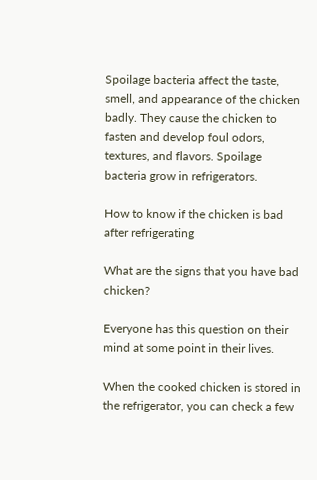Spoilage bacteria affect the taste, smell, and appearance of the chicken badly. They cause the chicken to fasten and develop foul odors, textures, and flavors. Spoilage bacteria grow in refrigerators.

How to know if the chicken is bad after refrigerating

What are the signs that you have bad chicken?

Everyone has this question on their mind at some point in their lives.

When the cooked chicken is stored in the refrigerator, you can check a few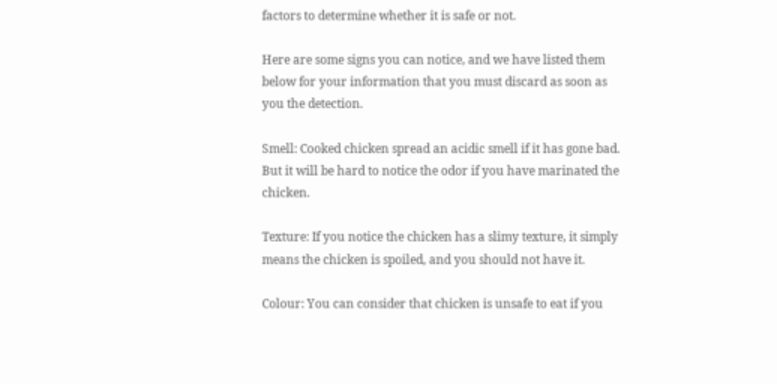factors to determine whether it is safe or not.

Here are some signs you can notice, and we have listed them below for your information that you must discard as soon as you the detection.

Smell: Cooked chicken spread an acidic smell if it has gone bad. But it will be hard to notice the odor if you have marinated the chicken.

Texture: If you notice the chicken has a slimy texture, it simply means the chicken is spoiled, and you should not have it.

Colour: You can consider that chicken is unsafe to eat if you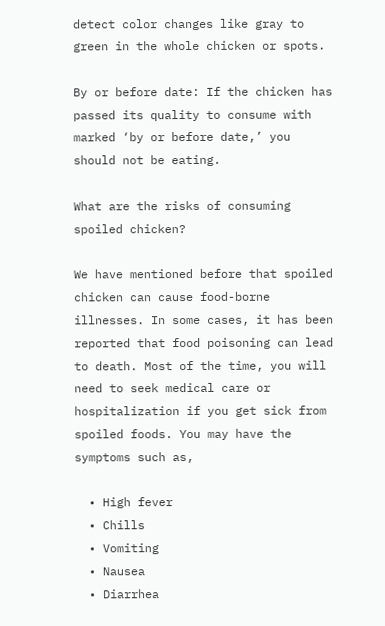detect color changes like gray to green in the whole chicken or spots.

By or before date: If the chicken has passed its quality to consume with marked ‘by or before date,’ you should not be eating.

What are the risks of consuming spoiled chicken?

We have mentioned before that spoiled chicken can cause food-borne illnesses. In some cases, it has been reported that food poisoning can lead to death. Most of the time, you will need to seek medical care or hospitalization if you get sick from spoiled foods. You may have the symptoms such as,

  • High fever
  • Chills
  • Vomiting
  • Nausea
  • Diarrhea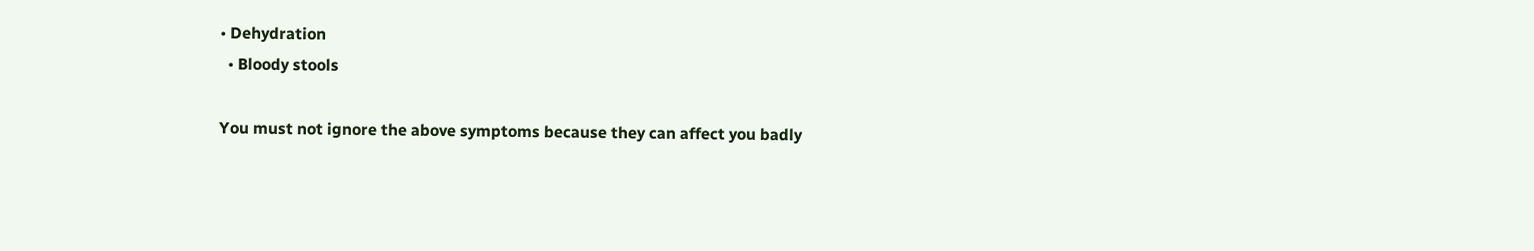• Dehydration
  • Bloody stools

You must not ignore the above symptoms because they can affect you badly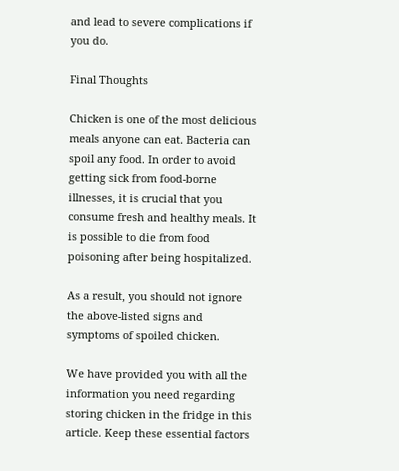and lead to severe complications if you do.

Final Thoughts

Chicken is one of the most delicious meals anyone can eat. Bacteria can spoil any food. In order to avoid getting sick from food-borne illnesses, it is crucial that you consume fresh and healthy meals. It is possible to die from food poisoning after being hospitalized.

As a result, you should not ignore the above-listed signs and symptoms of spoiled chicken.

We have provided you with all the information you need regarding storing chicken in the fridge in this article. Keep these essential factors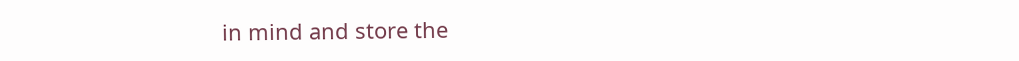in mind and store the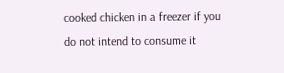cooked chicken in a freezer if you do not intend to consume it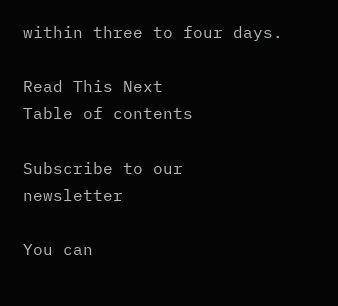within three to four days.

Read This Next
Table of contents

Subscribe to our newsletter

You can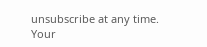unsubscribe at any time.
Your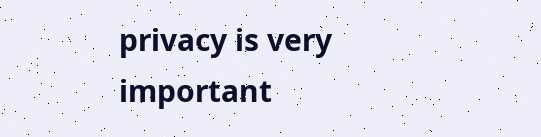privacy is very important